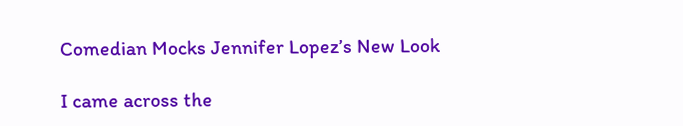Comedian Mocks Jennifer Lopez’s New Look

I came across the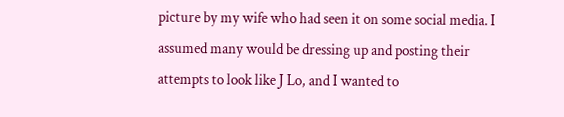picture by my wife who had seen it on some social media. I assumed many would be dressing up and posting their attempts to look like J Lo, and I wanted to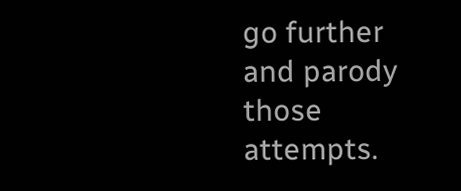go further and parody those attempts.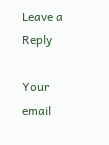Leave a Reply

Your email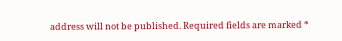address will not be published. Required fields are marked *